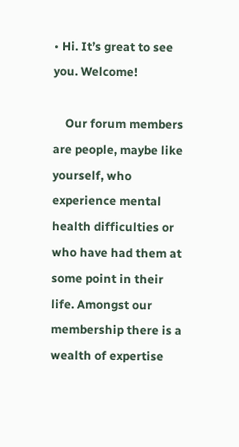• Hi. It’s great to see you. Welcome!

    Our forum members are people, maybe like yourself, who experience mental health difficulties or who have had them at some point in their life. Amongst our membership there is a wealth of expertise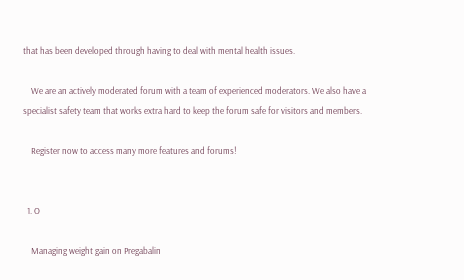that has been developed through having to deal with mental health issues.

    We are an actively moderated forum with a team of experienced moderators. We also have a specialist safety team that works extra hard to keep the forum safe for visitors and members.

    Register now to access many more features and forums!


  1. O

    Managing weight gain on Pregabalin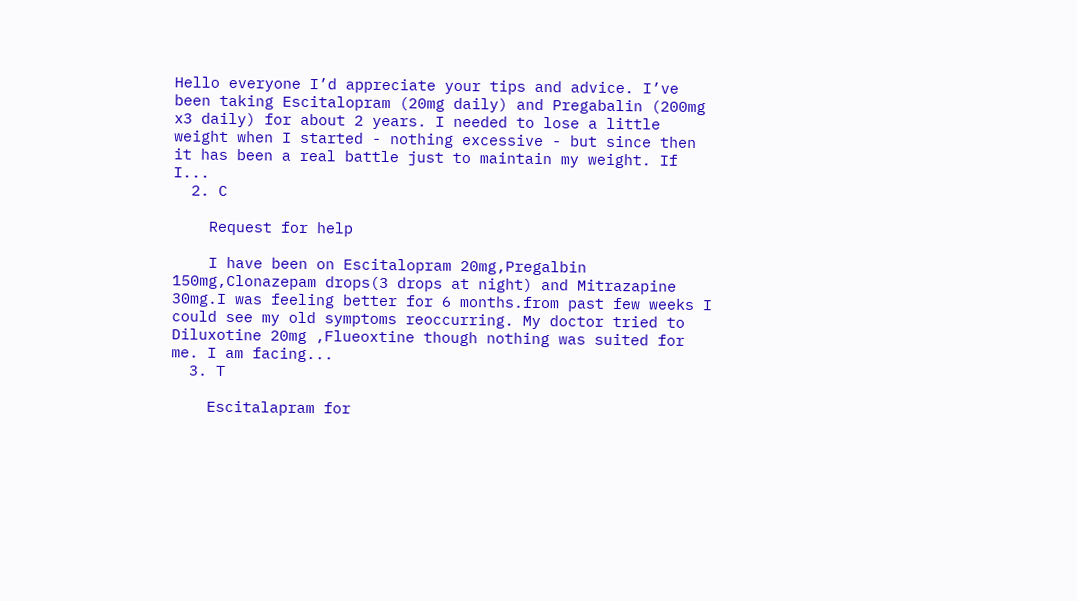Hello everyone I’d appreciate your tips and advice. I’ve been taking Escitalopram (20mg daily) and Pregabalin (200mg x3 daily) for about 2 years. I needed to lose a little weight when I started - nothing excessive - but since then it has been a real battle just to maintain my weight. If I...
  2. C

    Request for help

    I have been on Escitalopram 20mg,Pregalbin 150mg,Clonazepam drops(3 drops at night) and Mitrazapine 30mg.I was feeling better for 6 months.from past few weeks I could see my old symptoms reoccurring. My doctor tried to Diluxotine 20mg ,Flueoxtine though nothing was suited for me. I am facing...
  3. T

    Escitalapram for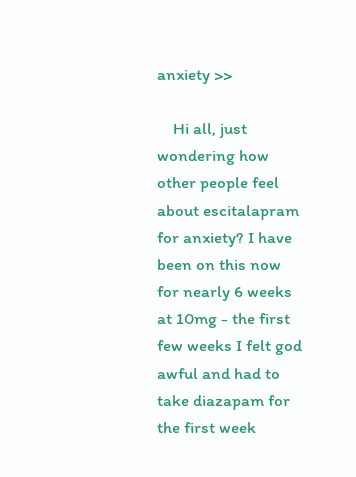anxiety >>

    Hi all, just wondering how other people feel about escitalapram for anxiety? I have been on this now for nearly 6 weeks at 10mg - the first few weeks I felt god awful and had to take diazapam for the first week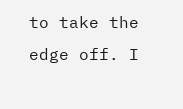to take the edge off. I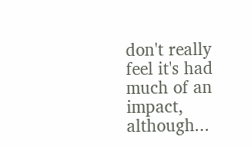don't really feel it's had much of an impact, although...